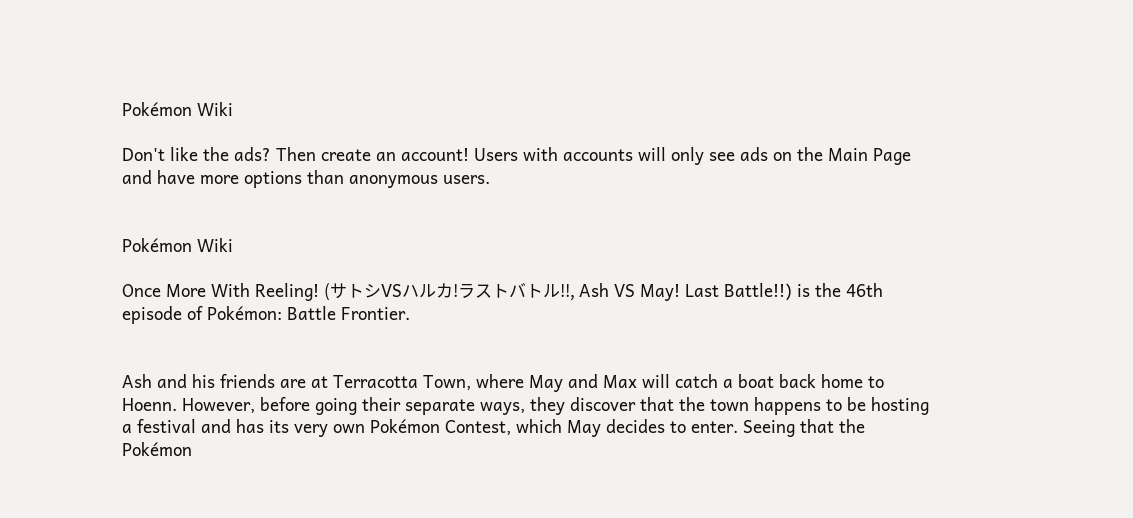Pokémon Wiki

Don't like the ads? Then create an account! Users with accounts will only see ads on the Main Page and have more options than anonymous users.


Pokémon Wiki

Once More With Reeling! (サトシVSハルカ!ラストバトル!!, Ash VS May! Last Battle!!) is the 46th episode of Pokémon: Battle Frontier.


Ash and his friends are at Terracotta Town, where May and Max will catch a boat back home to Hoenn. However, before going their separate ways, they discover that the town happens to be hosting a festival and has its very own Pokémon Contest, which May decides to enter. Seeing that the Pokémon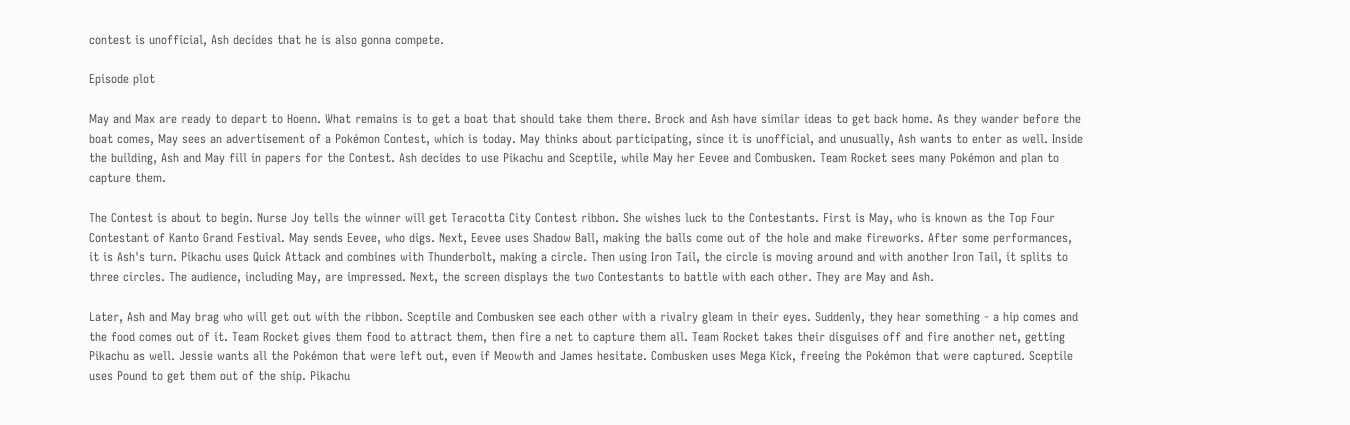contest is unofficial, Ash decides that he is also gonna compete.

Episode plot

May and Max are ready to depart to Hoenn. What remains is to get a boat that should take them there. Brock and Ash have similar ideas to get back home. As they wander before the boat comes, May sees an advertisement of a Pokémon Contest, which is today. May thinks about participating, since it is unofficial, and unusually, Ash wants to enter as well. Inside the building, Ash and May fill in papers for the Contest. Ash decides to use Pikachu and Sceptile, while May her Eevee and Combusken. Team Rocket sees many Pokémon and plan to capture them.

The Contest is about to begin. Nurse Joy tells the winner will get Teracotta City Contest ribbon. She wishes luck to the Contestants. First is May, who is known as the Top Four Contestant of Kanto Grand Festival. May sends Eevee, who digs. Next, Eevee uses Shadow Ball, making the balls come out of the hole and make fireworks. After some performances, it is Ash's turn. Pikachu uses Quick Attack and combines with Thunderbolt, making a circle. Then using Iron Tail, the circle is moving around and with another Iron Tail, it splits to three circles. The audience, including May, are impressed. Next, the screen displays the two Contestants to battle with each other. They are May and Ash.

Later, Ash and May brag who will get out with the ribbon. Sceptile and Combusken see each other with a rivalry gleam in their eyes. Suddenly, they hear something - a hip comes and the food comes out of it. Team Rocket gives them food to attract them, then fire a net to capture them all. Team Rocket takes their disguises off and fire another net, getting Pikachu as well. Jessie wants all the Pokémon that were left out, even if Meowth and James hesitate. Combusken uses Mega Kick, freeing the Pokémon that were captured. Sceptile uses Pound to get them out of the ship. Pikachu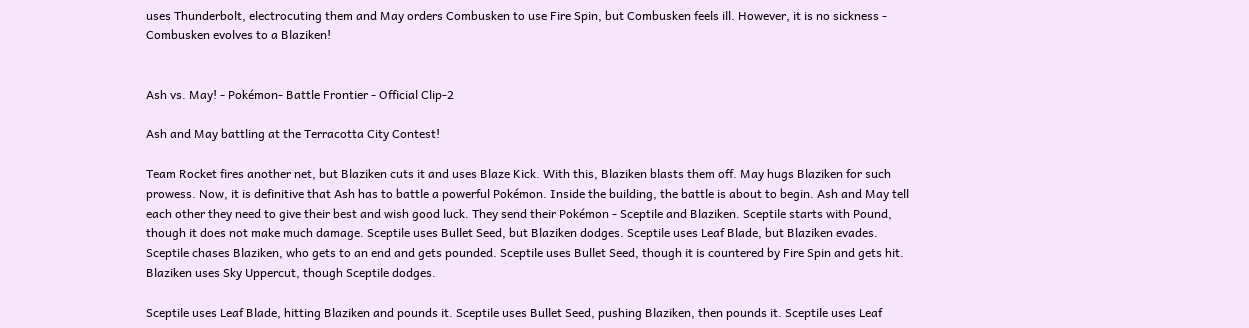uses Thunderbolt, electrocuting them and May orders Combusken to use Fire Spin, but Combusken feels ill. However, it is no sickness - Combusken evolves to a Blaziken!


Ash vs. May! - Pokémon- Battle Frontier - Official Clip-2

Ash and May battling at the Terracotta City Contest!

Team Rocket fires another net, but Blaziken cuts it and uses Blaze Kick. With this, Blaziken blasts them off. May hugs Blaziken for such prowess. Now, it is definitive that Ash has to battle a powerful Pokémon. Inside the building, the battle is about to begin. Ash and May tell each other they need to give their best and wish good luck. They send their Pokémon - Sceptile and Blaziken. Sceptile starts with Pound, though it does not make much damage. Sceptile uses Bullet Seed, but Blaziken dodges. Sceptile uses Leaf Blade, but Blaziken evades. Sceptile chases Blaziken, who gets to an end and gets pounded. Sceptile uses Bullet Seed, though it is countered by Fire Spin and gets hit. Blaziken uses Sky Uppercut, though Sceptile dodges.

Sceptile uses Leaf Blade, hitting Blaziken and pounds it. Sceptile uses Bullet Seed, pushing Blaziken, then pounds it. Sceptile uses Leaf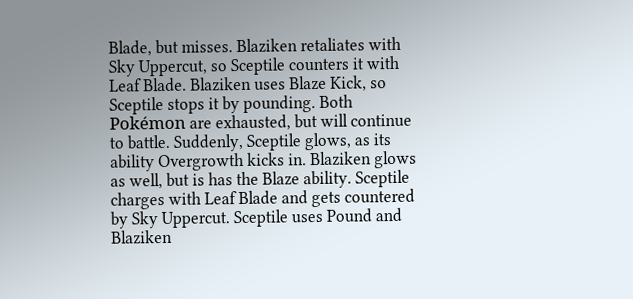Blade, but misses. Blaziken retaliates with Sky Uppercut, so Sceptile counters it with Leaf Blade. Blaziken uses Blaze Kick, so Sceptile stops it by pounding. Both Pokémon are exhausted, but will continue to battle. Suddenly, Sceptile glows, as its ability Overgrowth kicks in. Blaziken glows as well, but is has the Blaze ability. Sceptile charges with Leaf Blade and gets countered by Sky Uppercut. Sceptile uses Pound and Blaziken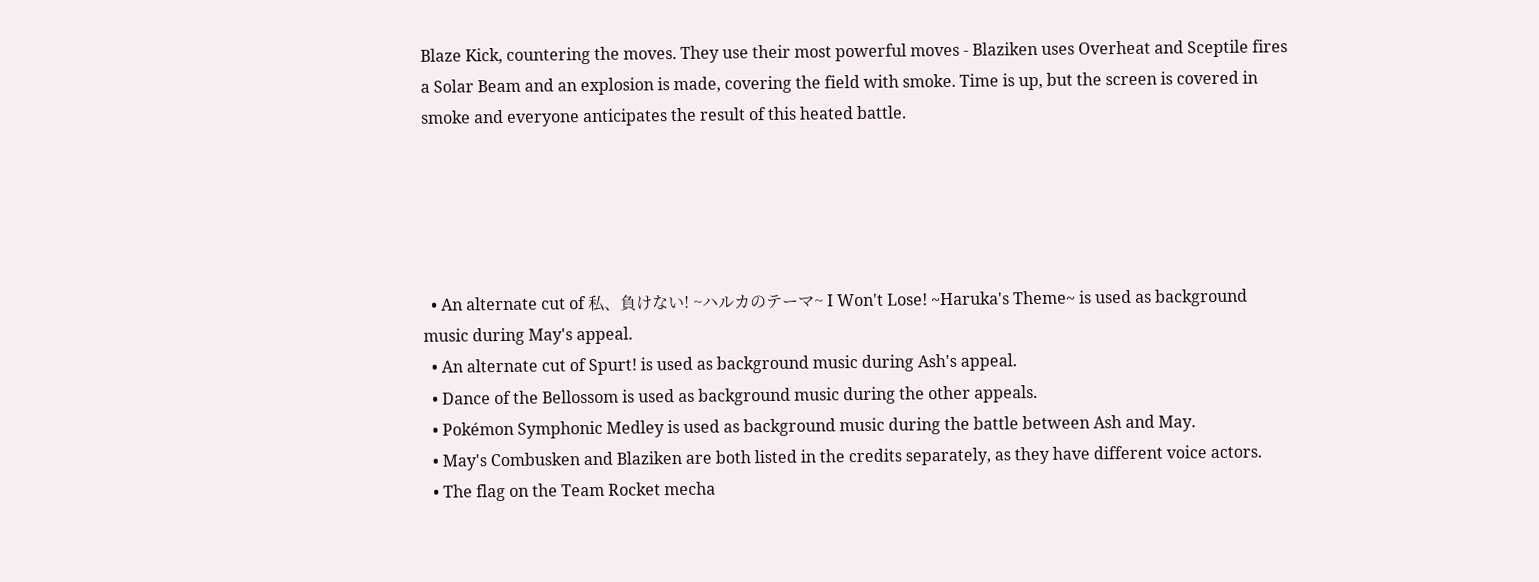Blaze Kick, countering the moves. They use their most powerful moves - Blaziken uses Overheat and Sceptile fires a Solar Beam and an explosion is made, covering the field with smoke. Time is up, but the screen is covered in smoke and everyone anticipates the result of this heated battle.





  • An alternate cut of 私、負けない! ~ハルカのテーマ~ I Won't Lose! ~Haruka's Theme~ is used as background music during May's appeal.
  • An alternate cut of Spurt! is used as background music during Ash's appeal.
  • Dance of the Bellossom is used as background music during the other appeals.
  • Pokémon Symphonic Medley is used as background music during the battle between Ash and May.
  • May's Combusken and Blaziken are both listed in the credits separately, as they have different voice actors.
  • The flag on the Team Rocket mecha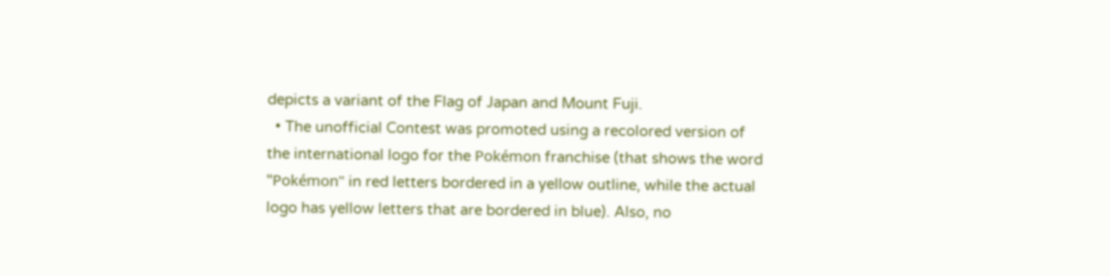depicts a variant of the Flag of Japan and Mount Fuji.
  • The unofficial Contest was promoted using a recolored version of the international logo for the Pokémon franchise (that shows the word "Pokémon" in red letters bordered in a yellow outline, while the actual logo has yellow letters that are bordered in blue). Also, no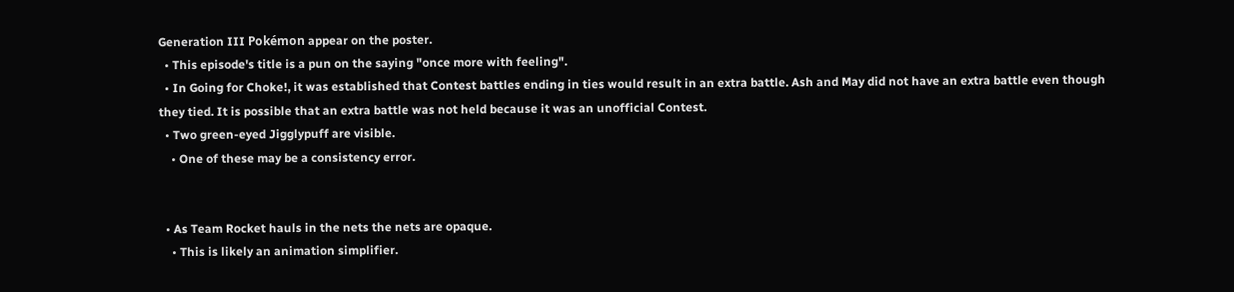Generation III Pokémon appear on the poster.
  • This episode's title is a pun on the saying "once more with feeling".
  • In Going for Choke!, it was established that Contest battles ending in ties would result in an extra battle. Ash and May did not have an extra battle even though they tied. It is possible that an extra battle was not held because it was an unofficial Contest.
  • Two green-eyed Jigglypuff are visible.
    • One of these may be a consistency error.


  • As Team Rocket hauls in the nets the nets are opaque.
    • This is likely an animation simplifier.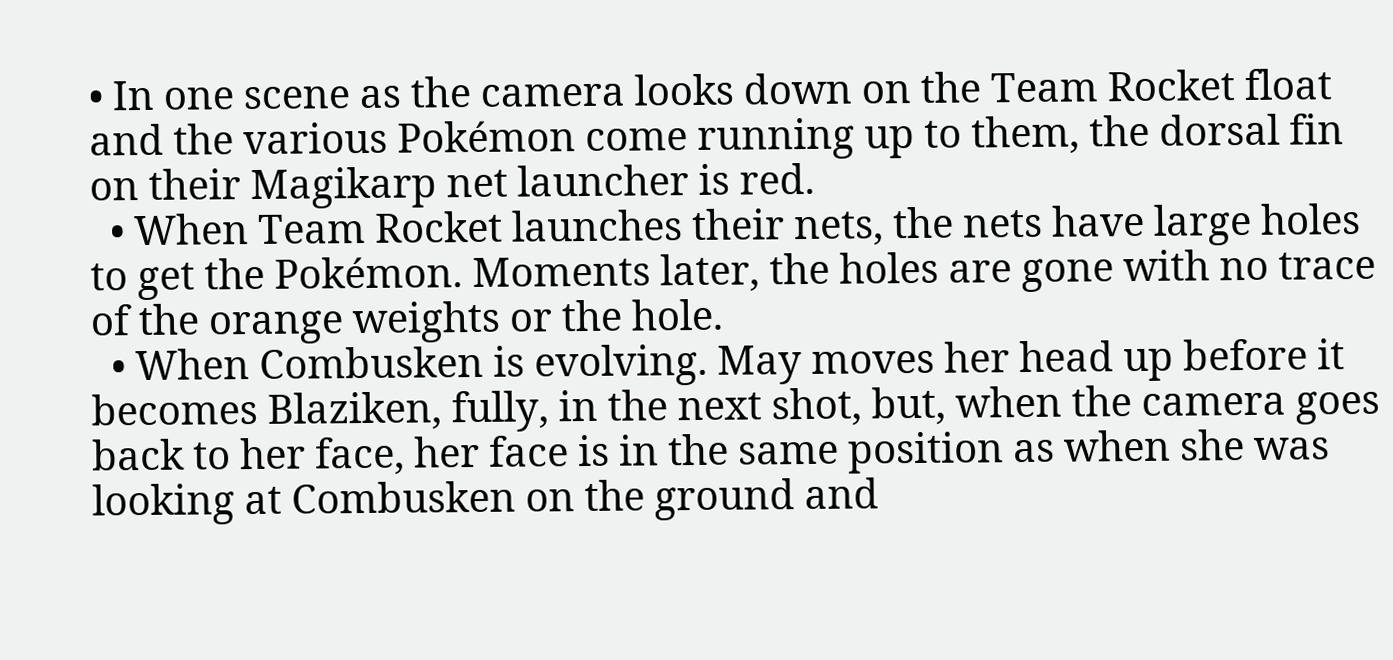• In one scene as the camera looks down on the Team Rocket float and the various Pokémon come running up to them, the dorsal fin on their Magikarp net launcher is red.
  • When Team Rocket launches their nets, the nets have large holes to get the Pokémon. Moments later, the holes are gone with no trace of the orange weights or the hole.
  • When Combusken is evolving. May moves her head up before it becomes Blaziken, fully, in the next shot, but, when the camera goes back to her face, her face is in the same position as when she was looking at Combusken on the ground and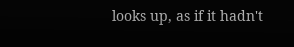looks up, as if it hadn't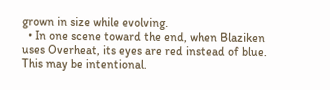grown in size while evolving.
  • In one scene toward the end, when Blaziken uses Overheat, its eyes are red instead of blue. This may be intentional.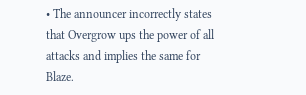• The announcer incorrectly states that Overgrow ups the power of all attacks and implies the same for Blaze.